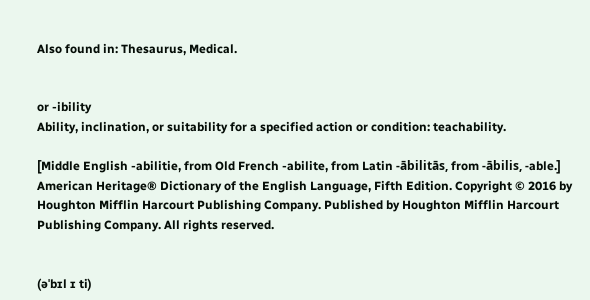Also found in: Thesaurus, Medical.


or -ibility
Ability, inclination, or suitability for a specified action or condition: teachability.

[Middle English -abilitie, from Old French -abilite, from Latin -ābilitās, from -ābilis, -able.]
American Heritage® Dictionary of the English Language, Fifth Edition. Copyright © 2016 by Houghton Mifflin Harcourt Publishing Company. Published by Houghton Mifflin Harcourt Publishing Company. All rights reserved.


(əˈbɪl ɪ ti)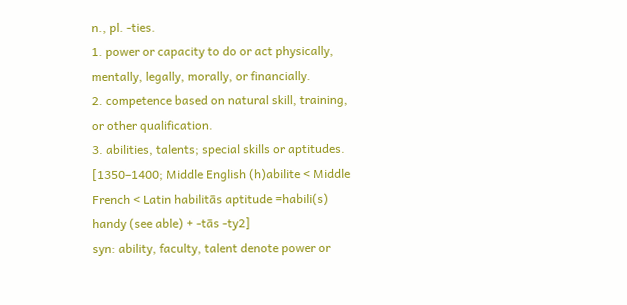n., pl. -ties.
1. power or capacity to do or act physically, mentally, legally, morally, or financially.
2. competence based on natural skill, training, or other qualification.
3. abilities, talents; special skills or aptitudes.
[1350–1400; Middle English (h)abilite < Middle French < Latin habilitās aptitude =habili(s) handy (see able) + -tās -ty2]
syn: ability, faculty, talent denote power or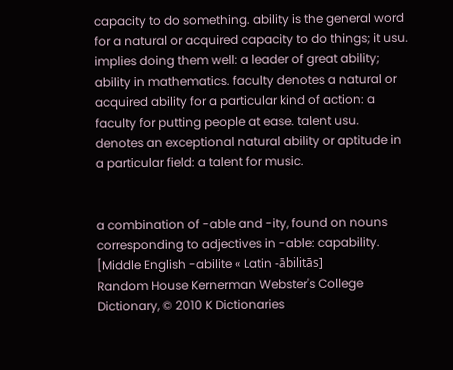capacity to do something. ability is the general word for a natural or acquired capacity to do things; it usu. implies doing them well: a leader of great ability; ability in mathematics. faculty denotes a natural or acquired ability for a particular kind of action: a faculty for putting people at ease. talent usu. denotes an exceptional natural ability or aptitude in a particular field: a talent for music.


a combination of -able and -ity, found on nouns corresponding to adjectives in -able: capability.
[Middle English -abilite « Latin -ābilitās]
Random House Kernerman Webster's College Dictionary, © 2010 K Dictionaries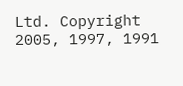Ltd. Copyright 2005, 1997, 1991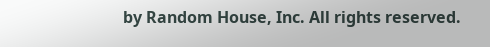by Random House, Inc. All rights reserved.